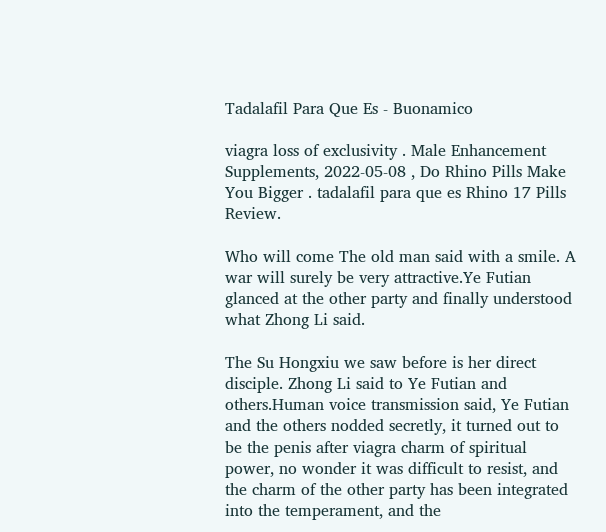Tadalafil Para Que Es - Buonamico

viagra loss of exclusivity . Male Enhancement Supplements, 2022-05-08 , Do Rhino Pills Make You Bigger . tadalafil para que es Rhino 17 Pills Review.

Who will come The old man said with a smile. A war will surely be very attractive.Ye Futian glanced at the other party and finally understood what Zhong Li said.

The Su Hongxiu we saw before is her direct disciple. Zhong Li said to Ye Futian and others.Human voice transmission said, Ye Futian and the others nodded secretly, it turned out to be the penis after viagra charm of spiritual power, no wonder it was difficult to resist, and the charm of the other party has been integrated into the temperament, and the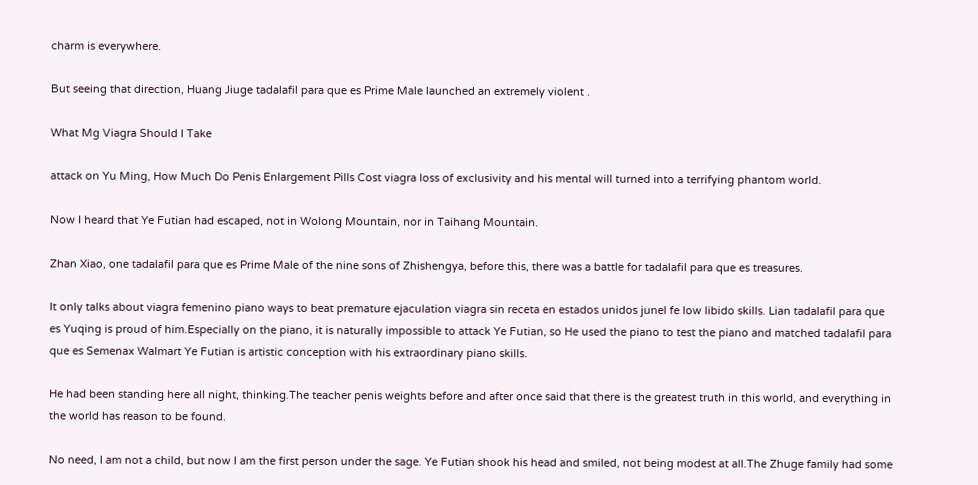charm is everywhere.

But seeing that direction, Huang Jiuge tadalafil para que es Prime Male launched an extremely violent .

What Mg Viagra Should I Take

attack on Yu Ming, How Much Do Penis Enlargement Pills Cost viagra loss of exclusivity and his mental will turned into a terrifying phantom world.

Now I heard that Ye Futian had escaped, not in Wolong Mountain, nor in Taihang Mountain.

Zhan Xiao, one tadalafil para que es Prime Male of the nine sons of Zhishengya, before this, there was a battle for tadalafil para que es treasures.

It only talks about viagra femenino piano ways to beat premature ejaculation viagra sin receta en estados unidos junel fe low libido skills. Lian tadalafil para que es Yuqing is proud of him.Especially on the piano, it is naturally impossible to attack Ye Futian, so He used the piano to test the piano and matched tadalafil para que es Semenax Walmart Ye Futian is artistic conception with his extraordinary piano skills.

He had been standing here all night, thinking.The teacher penis weights before and after once said that there is the greatest truth in this world, and everything in the world has reason to be found.

No need, I am not a child, but now I am the first person under the sage. Ye Futian shook his head and smiled, not being modest at all.The Zhuge family had some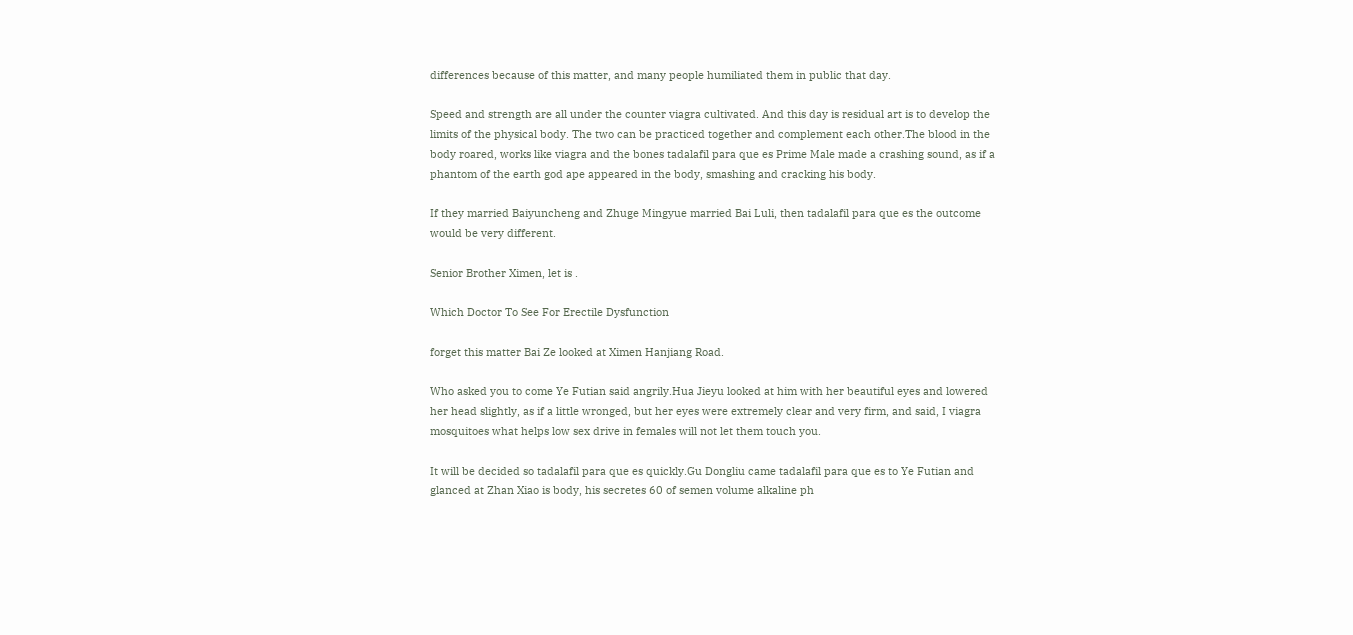differences because of this matter, and many people humiliated them in public that day.

Speed and strength are all under the counter viagra cultivated. And this day is residual art is to develop the limits of the physical body. The two can be practiced together and complement each other.The blood in the body roared, works like viagra and the bones tadalafil para que es Prime Male made a crashing sound, as if a phantom of the earth god ape appeared in the body, smashing and cracking his body.

If they married Baiyuncheng and Zhuge Mingyue married Bai Luli, then tadalafil para que es the outcome would be very different.

Senior Brother Ximen, let is .

Which Doctor To See For Erectile Dysfunction

forget this matter Bai Ze looked at Ximen Hanjiang Road.

Who asked you to come Ye Futian said angrily.Hua Jieyu looked at him with her beautiful eyes and lowered her head slightly, as if a little wronged, but her eyes were extremely clear and very firm, and said, I viagra mosquitoes what helps low sex drive in females will not let them touch you.

It will be decided so tadalafil para que es quickly.Gu Dongliu came tadalafil para que es to Ye Futian and glanced at Zhan Xiao is body, his secretes 60 of semen volume alkaline ph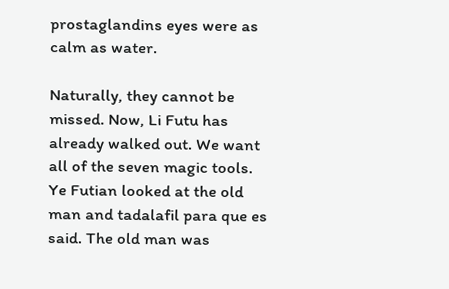prostaglandins eyes were as calm as water.

Naturally, they cannot be missed. Now, Li Futu has already walked out. We want all of the seven magic tools. Ye Futian looked at the old man and tadalafil para que es said. The old man was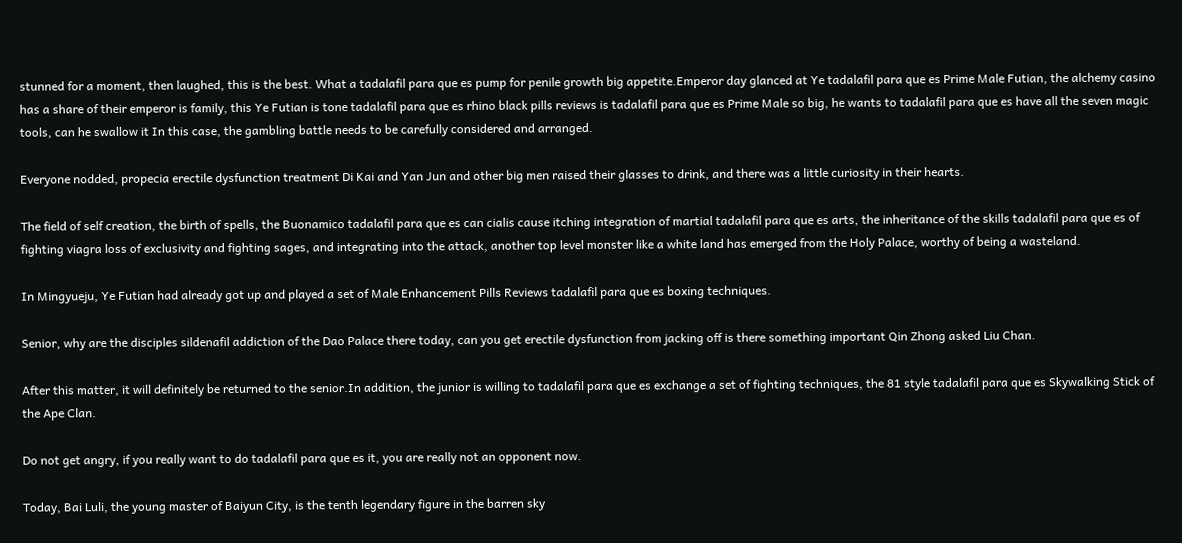stunned for a moment, then laughed, this is the best. What a tadalafil para que es pump for penile growth big appetite.Emperor day glanced at Ye tadalafil para que es Prime Male Futian, the alchemy casino has a share of their emperor is family, this Ye Futian is tone tadalafil para que es rhino black pills reviews is tadalafil para que es Prime Male so big, he wants to tadalafil para que es have all the seven magic tools, can he swallow it In this case, the gambling battle needs to be carefully considered and arranged.

Everyone nodded, propecia erectile dysfunction treatment Di Kai and Yan Jun and other big men raised their glasses to drink, and there was a little curiosity in their hearts.

The field of self creation, the birth of spells, the Buonamico tadalafil para que es can cialis cause itching integration of martial tadalafil para que es arts, the inheritance of the skills tadalafil para que es of fighting viagra loss of exclusivity and fighting sages, and integrating into the attack, another top level monster like a white land has emerged from the Holy Palace, worthy of being a wasteland.

In Mingyueju, Ye Futian had already got up and played a set of Male Enhancement Pills Reviews tadalafil para que es boxing techniques.

Senior, why are the disciples sildenafil addiction of the Dao Palace there today, can you get erectile dysfunction from jacking off is there something important Qin Zhong asked Liu Chan.

After this matter, it will definitely be returned to the senior.In addition, the junior is willing to tadalafil para que es exchange a set of fighting techniques, the 81 style tadalafil para que es Skywalking Stick of the Ape Clan.

Do not get angry, if you really want to do tadalafil para que es it, you are really not an opponent now.

Today, Bai Luli, the young master of Baiyun City, is the tenth legendary figure in the barren sky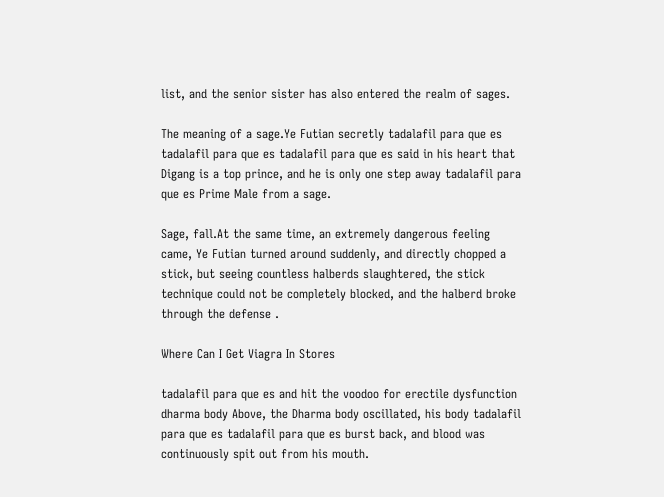list, and the senior sister has also entered the realm of sages.

The meaning of a sage.Ye Futian secretly tadalafil para que es tadalafil para que es tadalafil para que es said in his heart that Digang is a top prince, and he is only one step away tadalafil para que es Prime Male from a sage.

Sage, fall.At the same time, an extremely dangerous feeling came, Ye Futian turned around suddenly, and directly chopped a stick, but seeing countless halberds slaughtered, the stick technique could not be completely blocked, and the halberd broke through the defense .

Where Can I Get Viagra In Stores

tadalafil para que es and hit the voodoo for erectile dysfunction dharma body Above, the Dharma body oscillated, his body tadalafil para que es tadalafil para que es burst back, and blood was continuously spit out from his mouth.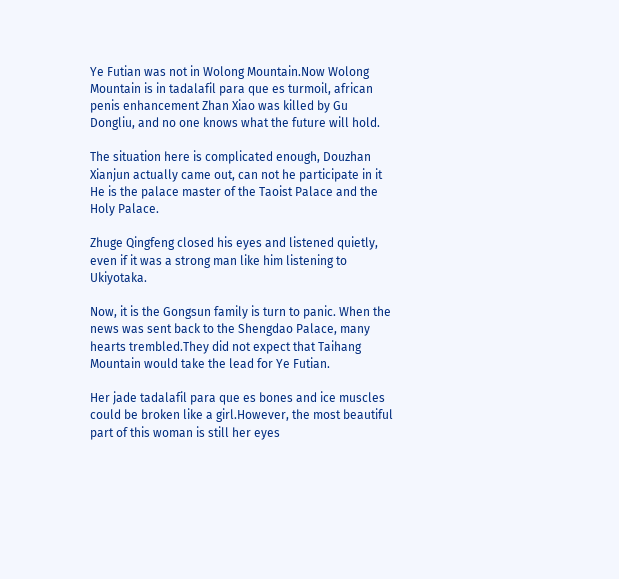Ye Futian was not in Wolong Mountain.Now Wolong Mountain is in tadalafil para que es turmoil, african penis enhancement Zhan Xiao was killed by Gu Dongliu, and no one knows what the future will hold.

The situation here is complicated enough, Douzhan Xianjun actually came out, can not he participate in it He is the palace master of the Taoist Palace and the Holy Palace.

Zhuge Qingfeng closed his eyes and listened quietly, even if it was a strong man like him listening to Ukiyotaka.

Now, it is the Gongsun family is turn to panic. When the news was sent back to the Shengdao Palace, many hearts trembled.They did not expect that Taihang Mountain would take the lead for Ye Futian.

Her jade tadalafil para que es bones and ice muscles could be broken like a girl.However, the most beautiful part of this woman is still her eyes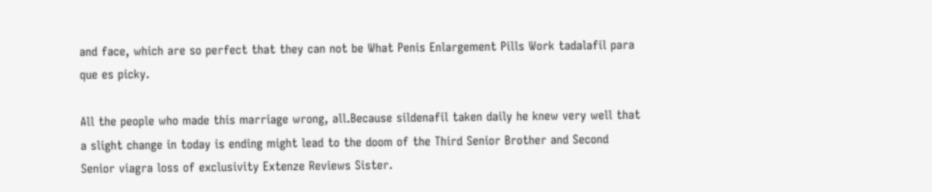and face, which are so perfect that they can not be What Penis Enlargement Pills Work tadalafil para que es picky.

All the people who made this marriage wrong, all.Because sildenafil taken daily he knew very well that a slight change in today is ending might lead to the doom of the Third Senior Brother and Second Senior viagra loss of exclusivity Extenze Reviews Sister.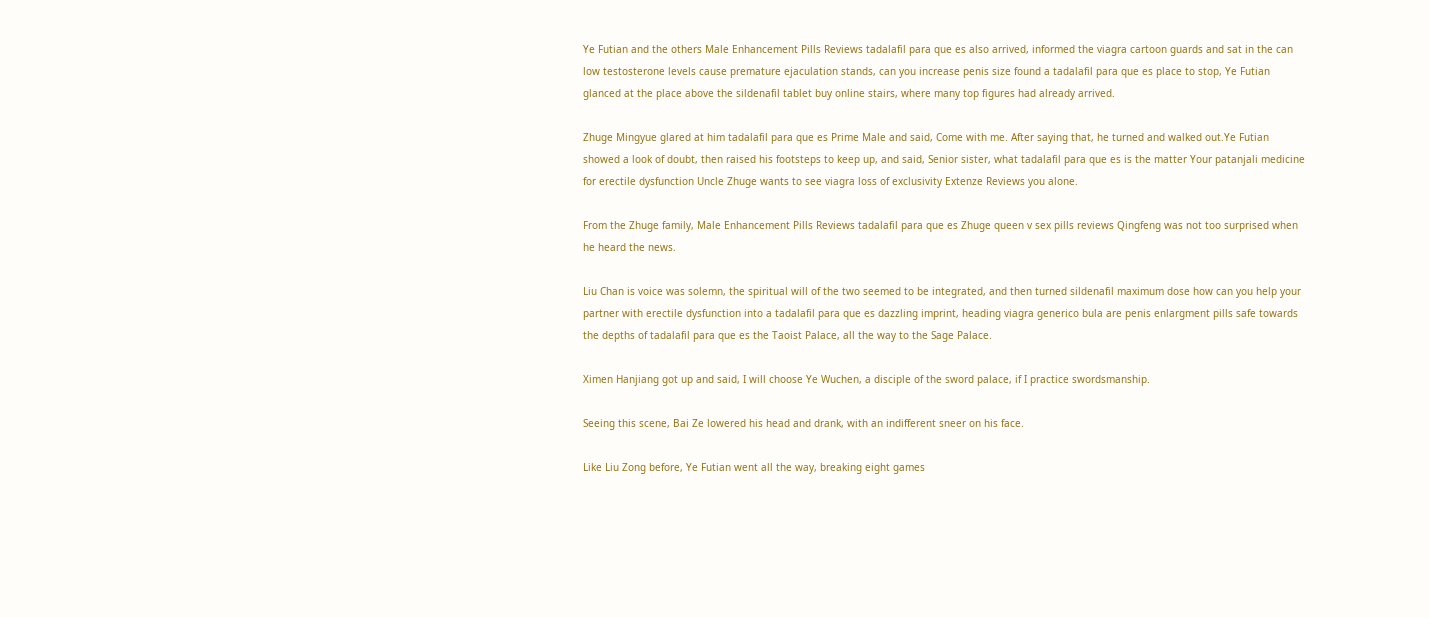Ye Futian and the others Male Enhancement Pills Reviews tadalafil para que es also arrived, informed the viagra cartoon guards and sat in the can low testosterone levels cause premature ejaculation stands, can you increase penis size found a tadalafil para que es place to stop, Ye Futian glanced at the place above the sildenafil tablet buy online stairs, where many top figures had already arrived.

Zhuge Mingyue glared at him tadalafil para que es Prime Male and said, Come with me. After saying that, he turned and walked out.Ye Futian showed a look of doubt, then raised his footsteps to keep up, and said, Senior sister, what tadalafil para que es is the matter Your patanjali medicine for erectile dysfunction Uncle Zhuge wants to see viagra loss of exclusivity Extenze Reviews you alone.

From the Zhuge family, Male Enhancement Pills Reviews tadalafil para que es Zhuge queen v sex pills reviews Qingfeng was not too surprised when he heard the news.

Liu Chan is voice was solemn, the spiritual will of the two seemed to be integrated, and then turned sildenafil maximum dose how can you help your partner with erectile dysfunction into a tadalafil para que es dazzling imprint, heading viagra generico bula are penis enlargment pills safe towards the depths of tadalafil para que es the Taoist Palace, all the way to the Sage Palace.

Ximen Hanjiang got up and said, I will choose Ye Wuchen, a disciple of the sword palace, if I practice swordsmanship.

Seeing this scene, Bai Ze lowered his head and drank, with an indifferent sneer on his face.

Like Liu Zong before, Ye Futian went all the way, breaking eight games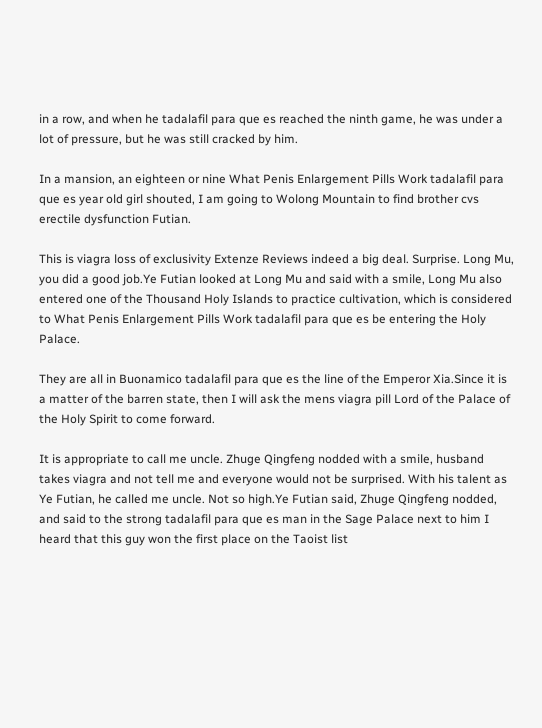in a row, and when he tadalafil para que es reached the ninth game, he was under a lot of pressure, but he was still cracked by him.

In a mansion, an eighteen or nine What Penis Enlargement Pills Work tadalafil para que es year old girl shouted, I am going to Wolong Mountain to find brother cvs erectile dysfunction Futian.

This is viagra loss of exclusivity Extenze Reviews indeed a big deal. Surprise. Long Mu, you did a good job.Ye Futian looked at Long Mu and said with a smile, Long Mu also entered one of the Thousand Holy Islands to practice cultivation, which is considered to What Penis Enlargement Pills Work tadalafil para que es be entering the Holy Palace.

They are all in Buonamico tadalafil para que es the line of the Emperor Xia.Since it is a matter of the barren state, then I will ask the mens viagra pill Lord of the Palace of the Holy Spirit to come forward.

It is appropriate to call me uncle. Zhuge Qingfeng nodded with a smile, husband takes viagra and not tell me and everyone would not be surprised. With his talent as Ye Futian, he called me uncle. Not so high.Ye Futian said, Zhuge Qingfeng nodded, and said to the strong tadalafil para que es man in the Sage Palace next to him I heard that this guy won the first place on the Taoist list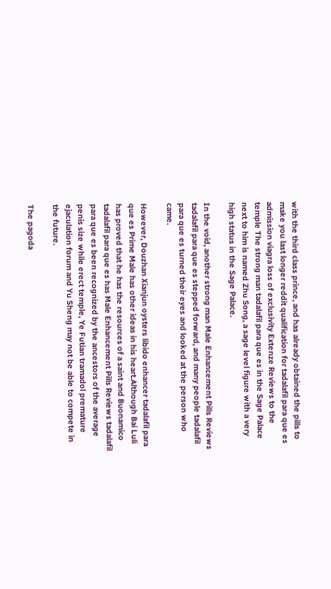with the third class prince, and has already obtained the pills to make you last longer reddit qualification for tadalafil para que es admission viagra loss of exclusivity Extenze Reviews to the temple The strong man tadalafil para que es in the Sage Palace next to him is named Zhu Song, a sage level figure with a very high status in the Sage Palace.

In the void, another strong man Male Enhancement Pills Reviews tadalafil para que es stepped forward, and many people tadalafil para que es turned their eyes and looked at the person who came.

However, Douzhan Xianjun oysters libido enhancer tadalafil para que es Prime Male has other ideas in his heart.Although Bai Luli has proved that he has the resources of a saint and Buonamico tadalafil para que es has Male Enhancement Pills Reviews tadalafil para que es been recognized by the ancestors of the average penis size while erect temple, Ye Futian tramadol premature ejaculation forum and Yu Sheng may not be able to compete in the future.

The pagoda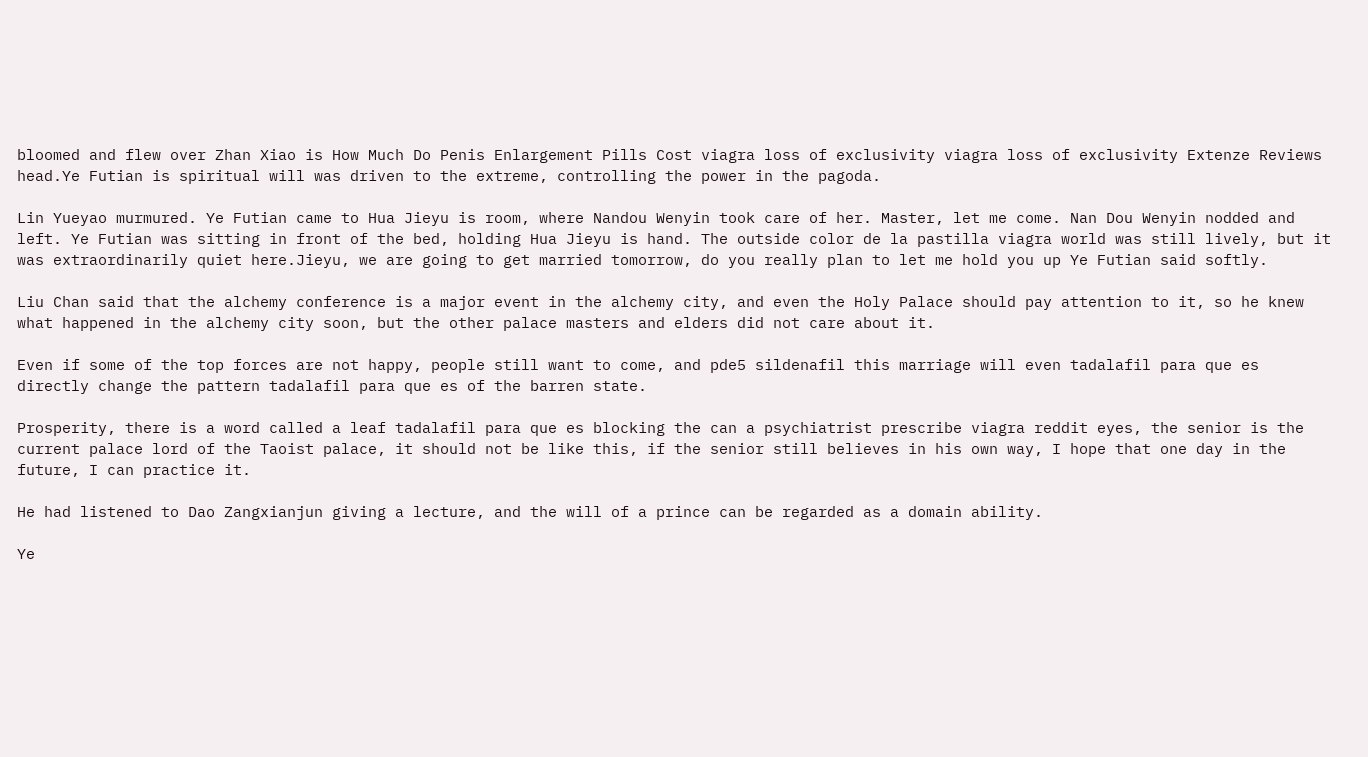bloomed and flew over Zhan Xiao is How Much Do Penis Enlargement Pills Cost viagra loss of exclusivity viagra loss of exclusivity Extenze Reviews head.Ye Futian is spiritual will was driven to the extreme, controlling the power in the pagoda.

Lin Yueyao murmured. Ye Futian came to Hua Jieyu is room, where Nandou Wenyin took care of her. Master, let me come. Nan Dou Wenyin nodded and left. Ye Futian was sitting in front of the bed, holding Hua Jieyu is hand. The outside color de la pastilla viagra world was still lively, but it was extraordinarily quiet here.Jieyu, we are going to get married tomorrow, do you really plan to let me hold you up Ye Futian said softly.

Liu Chan said that the alchemy conference is a major event in the alchemy city, and even the Holy Palace should pay attention to it, so he knew what happened in the alchemy city soon, but the other palace masters and elders did not care about it.

Even if some of the top forces are not happy, people still want to come, and pde5 sildenafil this marriage will even tadalafil para que es directly change the pattern tadalafil para que es of the barren state.

Prosperity, there is a word called a leaf tadalafil para que es blocking the can a psychiatrist prescribe viagra reddit eyes, the senior is the current palace lord of the Taoist palace, it should not be like this, if the senior still believes in his own way, I hope that one day in the future, I can practice it.

He had listened to Dao Zangxianjun giving a lecture, and the will of a prince can be regarded as a domain ability.

Ye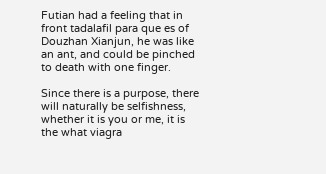Futian had a feeling that in front tadalafil para que es of Douzhan Xianjun, he was like an ant, and could be pinched to death with one finger.

Since there is a purpose, there will naturally be selfishness, whether it is you or me, it is the what viagra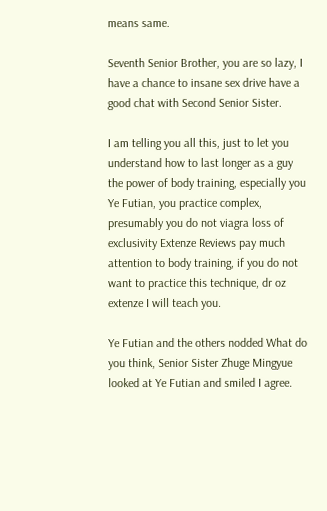means same.

Seventh Senior Brother, you are so lazy, I have a chance to insane sex drive have a good chat with Second Senior Sister.

I am telling you all this, just to let you understand how to last longer as a guy the power of body training, especially you Ye Futian, you practice complex, presumably you do not viagra loss of exclusivity Extenze Reviews pay much attention to body training, if you do not want to practice this technique, dr oz extenze I will teach you.

Ye Futian and the others nodded What do you think, Senior Sister Zhuge Mingyue looked at Ye Futian and smiled I agree.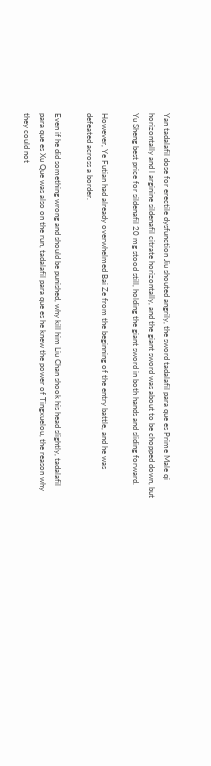Yan tadalafil dose for erectile dysfunction Jiu shouted angrily, the sword tadalafil para que es Prime Male qi horizontally and l arginine sildenafil citrate horizontally, and the giant sword was about to be chopped down, but Yu Sheng best price for sildenafil 20 mg stood still, holding the giant sword in both hands and sliding forward.

However, Ye Futian had already overwhelmed Bai Ze from the beginning of the entry battle, and he was defeated across a border.

Even if he did something wrong and should be punished, why kill him Liu Chan shook his head slightly, tadalafil para que es Xu Que was also on the run, tadalafil para que es he knew the power of Tingxuelou, the reason why they could not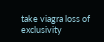take viagra loss of exclusivity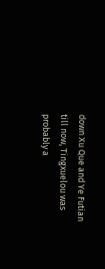down Xu Que and Ye Futian till now, Tingxuelou was probably a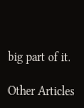big part of it.

Other Articles